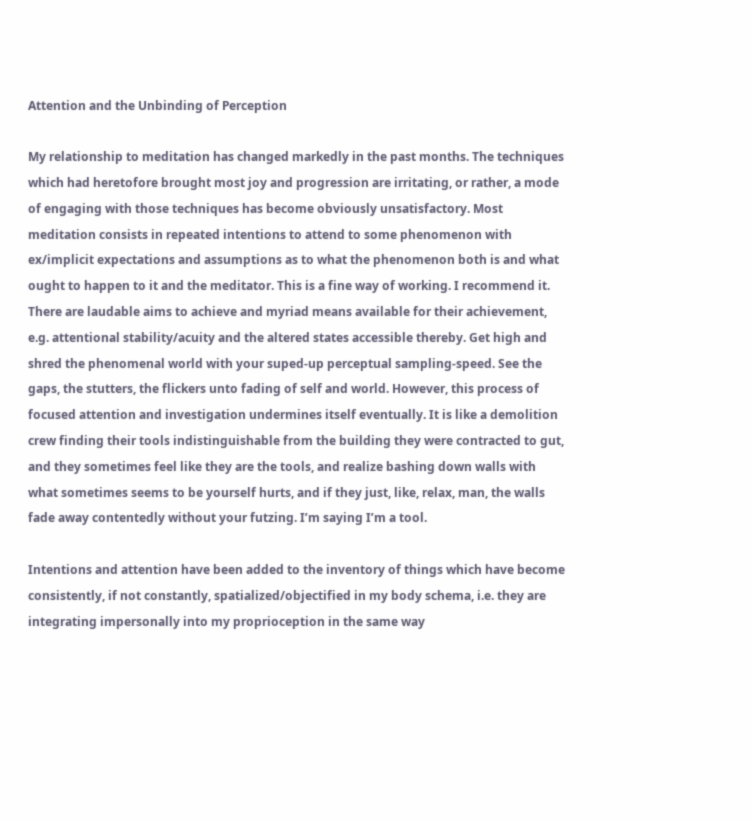Attention and the Unbinding of Perception

My relationship to meditation has changed markedly in the past months. The techniques which had heretofore brought most joy and progression are irritating, or rather, a mode of engaging with those techniques has become obviously unsatisfactory. Most meditation consists in repeated intentions to attend to some phenomenon with ex/implicit expectations and assumptions as to what the phenomenon both is and what ought to happen to it and the meditator. This is a fine way of working. I recommend it. There are laudable aims to achieve and myriad means available for their achievement, e.g. attentional stability/acuity and the altered states accessible thereby. Get high and shred the phenomenal world with your suped-up perceptual sampling-speed. See the gaps, the stutters, the flickers unto fading of self and world. However, this process of focused attention and investigation undermines itself eventually. It is like a demolition crew finding their tools indistinguishable from the building they were contracted to gut, and they sometimes feel like they are the tools, and realize bashing down walls with what sometimes seems to be yourself hurts, and if they just, like, relax, man, the walls fade away contentedly without your futzing. I’m saying I’m a tool.

Intentions and attention have been added to the inventory of things which have become consistently, if not constantly, spatialized/objectified in my body schema, i.e. they are integrating impersonally into my proprioception in the same way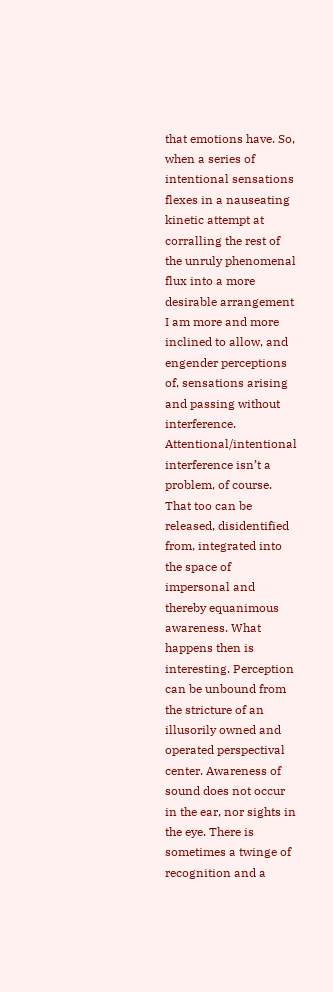that emotions have. So, when a series of intentional sensations flexes in a nauseating kinetic attempt at corralling the rest of the unruly phenomenal flux into a more desirable arrangement I am more and more inclined to allow, and engender perceptions of, sensations arising and passing without interference. Attentional/intentional interference isn’t a problem, of course. That too can be released, disidentified from, integrated into the space of impersonal and thereby equanimous awareness. What happens then is interesting. Perception can be unbound from the stricture of an illusorily owned and operated perspectival center. Awareness of sound does not occur in the ear, nor sights in the eye. There is sometimes a twinge of recognition and a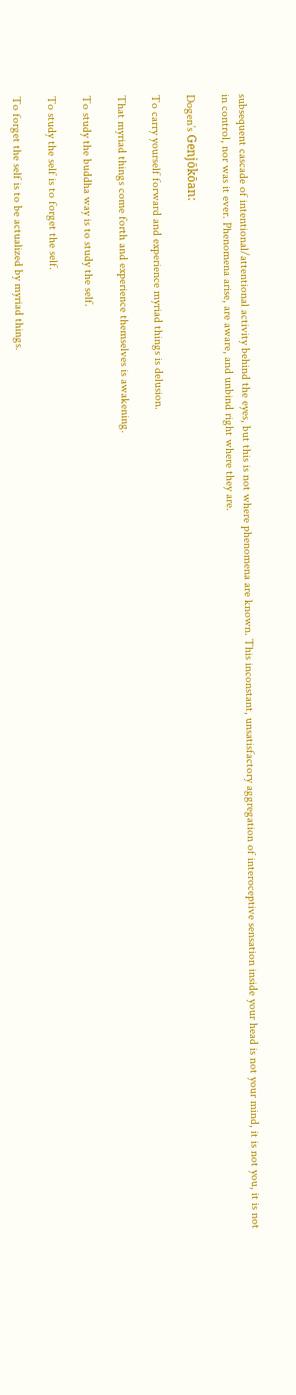subsequent cascade of intentional/attentional activity behind the eyes, but this is not where phenomena are known. This inconstant, unsatisfactory aggregation of interoceptive sensation inside your head is not your mind, it is not you, it is not in control, nor was it ever. Phenomena arise, are aware, and unbind right where they are.

Dogen’s Genjōkōan:

To carry yourself forward and experience myriad things is delusion.

That myriad things come forth and experience themselves is awakening.

To study the buddha way is to study the self.

To study the self is to forget the self.

To forget the self is to be actualized by myriad things.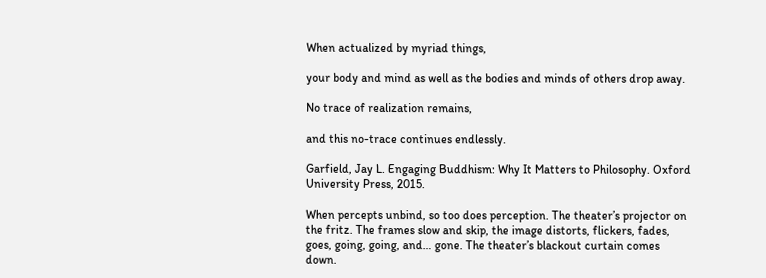When actualized by myriad things,

your body and mind as well as the bodies and minds of others drop away.

No trace of realization remains,

and this no-trace continues endlessly.

Garfield, Jay L. Engaging Buddhism: Why It Matters to Philosophy. Oxford University Press, 2015.

When percepts unbind, so too does perception. The theater’s projector on the fritz. The frames slow and skip, the image distorts, flickers, fades, goes, going, going, and… gone. The theater’s blackout curtain comes down.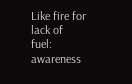Like fire for lack of fuel: awareness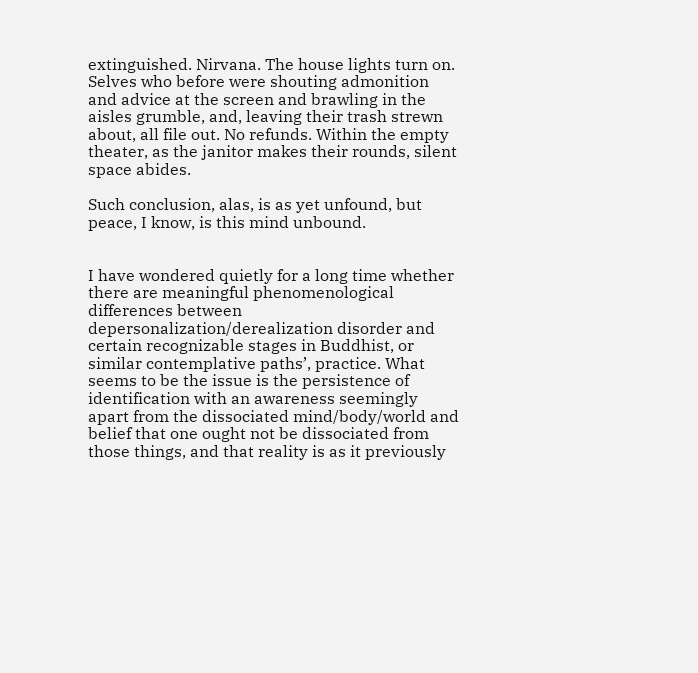extinguished. Nirvana. The house lights turn on. Selves who before were shouting admonition and advice at the screen and brawling in the aisles grumble, and, leaving their trash strewn about, all file out. No refunds. Within the empty theater, as the janitor makes their rounds, silent space abides.

Such conclusion, alas, is as yet unfound, but peace, I know, is this mind unbound.


I have wondered quietly for a long time whether there are meaningful phenomenological differences between depersonalization/derealization disorder and certain recognizable stages in Buddhist, or similar contemplative paths’, practice. What seems to be the issue is the persistence of identification with an awareness seemingly apart from the dissociated mind/body/world and belief that one ought not be dissociated from those things, and that reality is as it previously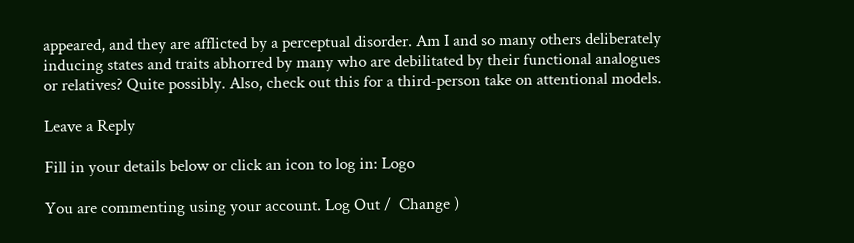appeared, and they are afflicted by a perceptual disorder. Am I and so many others deliberately inducing states and traits abhorred by many who are debilitated by their functional analogues or relatives? Quite possibly. Also, check out this for a third-person take on attentional models.

Leave a Reply

Fill in your details below or click an icon to log in: Logo

You are commenting using your account. Log Out /  Change )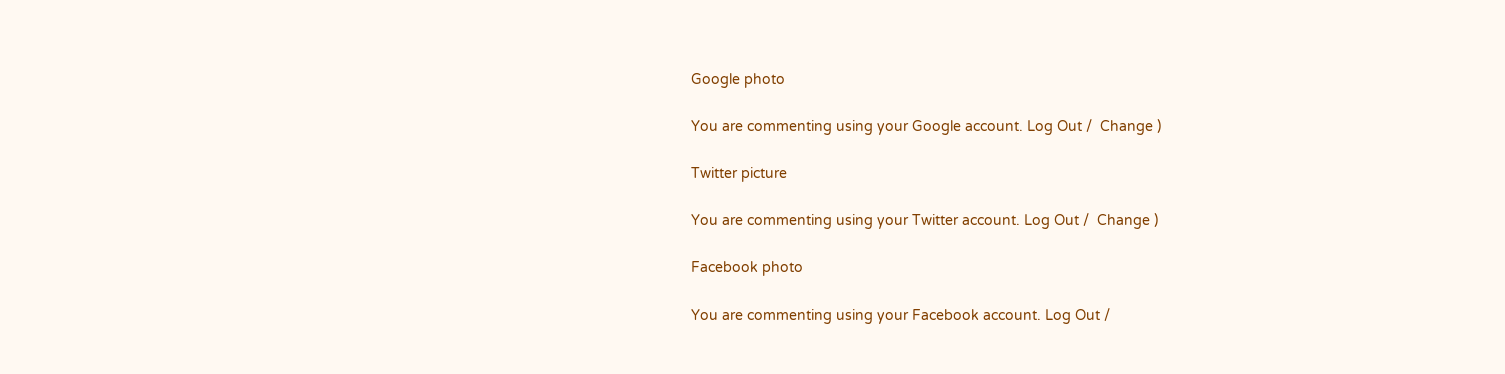Google photo

You are commenting using your Google account. Log Out /  Change )

Twitter picture

You are commenting using your Twitter account. Log Out /  Change )

Facebook photo

You are commenting using your Facebook account. Log Out /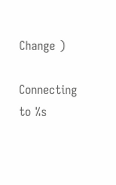Change )

Connecting to %s